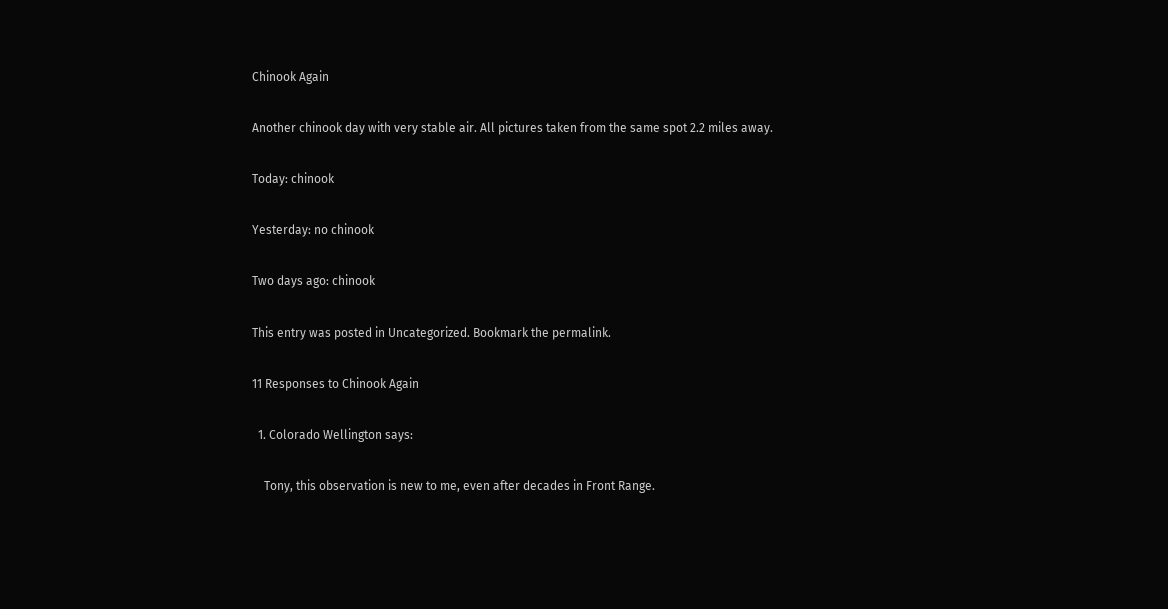Chinook Again

Another chinook day with very stable air. All pictures taken from the same spot 2.2 miles away.

Today: chinook

Yesterday: no chinook

Two days ago: chinook

This entry was posted in Uncategorized. Bookmark the permalink.

11 Responses to Chinook Again

  1. Colorado Wellington says:

    Tony, this observation is new to me, even after decades in Front Range.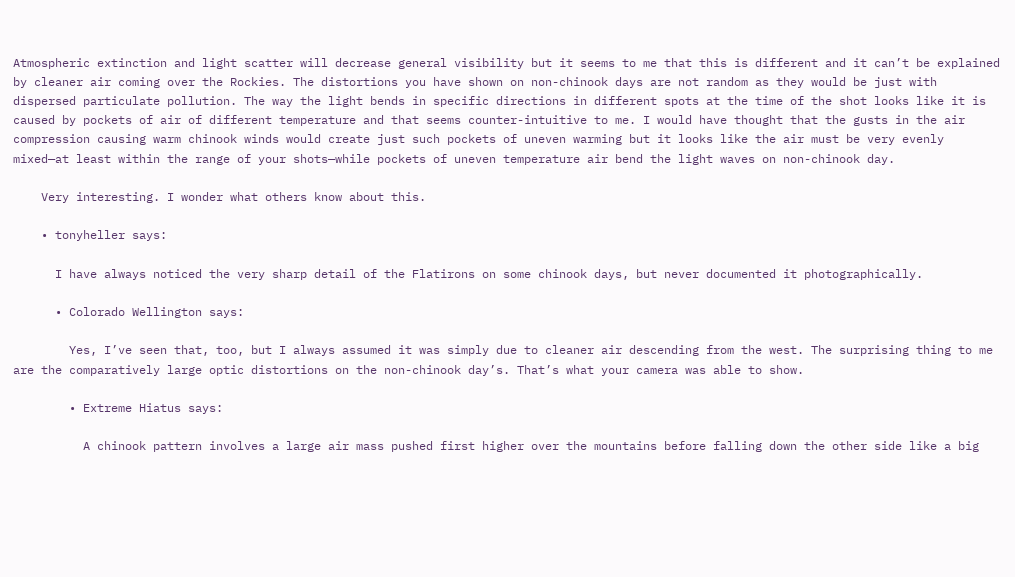Atmospheric extinction and light scatter will decrease general visibility but it seems to me that this is different and it can’t be explained by cleaner air coming over the Rockies. The distortions you have shown on non-chinook days are not random as they would be just with dispersed particulate pollution. The way the light bends in specific directions in different spots at the time of the shot looks like it is caused by pockets of air of different temperature and that seems counter-intuitive to me. I would have thought that the gusts in the air compression causing warm chinook winds would create just such pockets of uneven warming but it looks like the air must be very evenly mixed—at least within the range of your shots—while pockets of uneven temperature air bend the light waves on non-chinook day.

    Very interesting. I wonder what others know about this.

    • tonyheller says:

      I have always noticed the very sharp detail of the Flatirons on some chinook days, but never documented it photographically.

      • Colorado Wellington says:

        Yes, I’ve seen that, too, but I always assumed it was simply due to cleaner air descending from the west. The surprising thing to me are the comparatively large optic distortions on the non-chinook day’s. That’s what your camera was able to show.

        • Extreme Hiatus says:

          A chinook pattern involves a large air mass pushed first higher over the mountains before falling down the other side like a big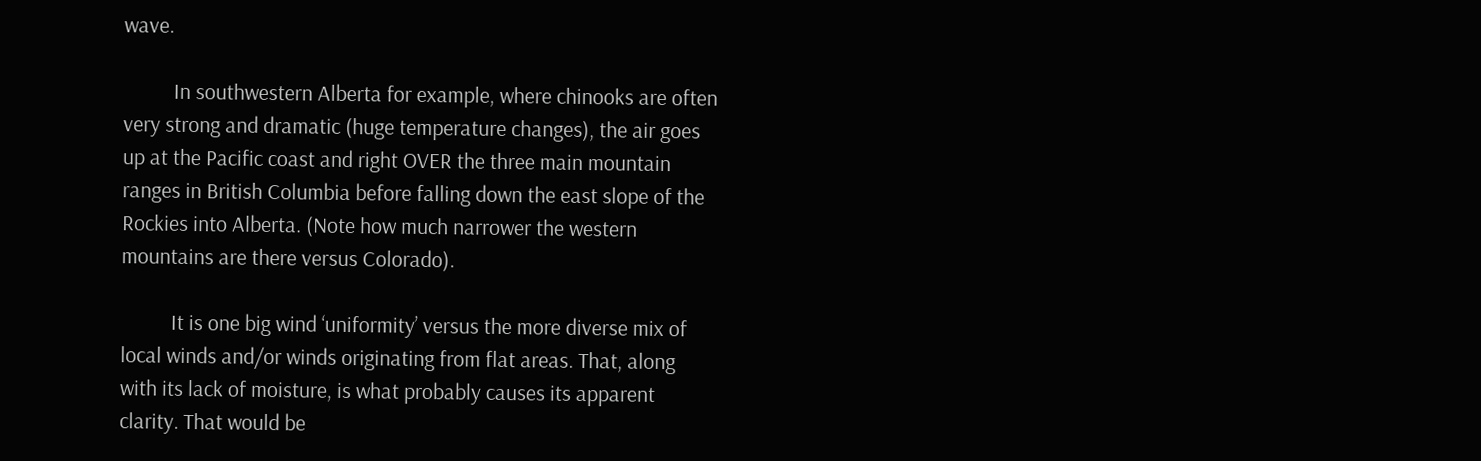wave.

          In southwestern Alberta for example, where chinooks are often very strong and dramatic (huge temperature changes), the air goes up at the Pacific coast and right OVER the three main mountain ranges in British Columbia before falling down the east slope of the Rockies into Alberta. (Note how much narrower the western mountains are there versus Colorado).

          It is one big wind ‘uniformity’ versus the more diverse mix of local winds and/or winds originating from flat areas. That, along with its lack of moisture, is what probably causes its apparent clarity. That would be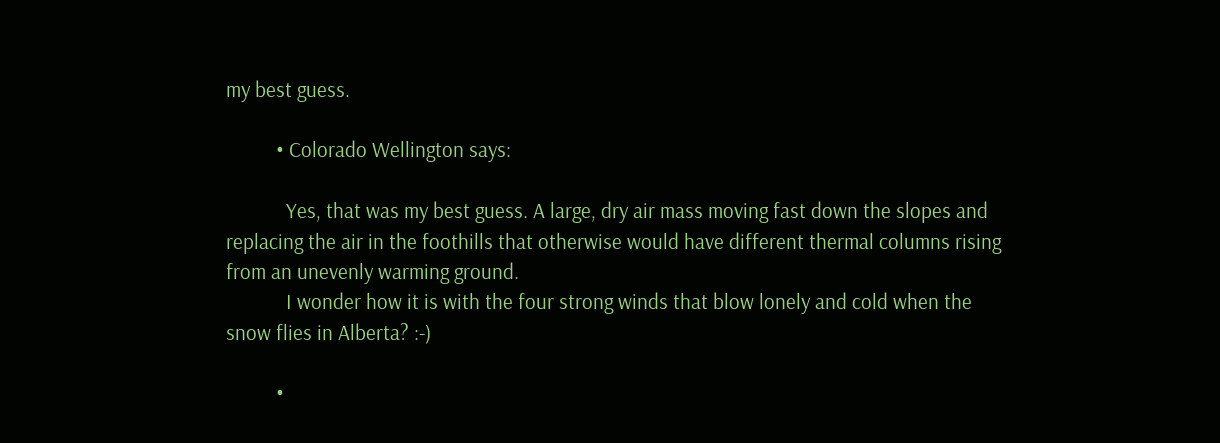my best guess.

          • Colorado Wellington says:

            Yes, that was my best guess. A large, dry air mass moving fast down the slopes and replacing the air in the foothills that otherwise would have different thermal columns rising from an unevenly warming ground.
            I wonder how it is with the four strong winds that blow lonely and cold when the snow flies in Alberta? :-)

          •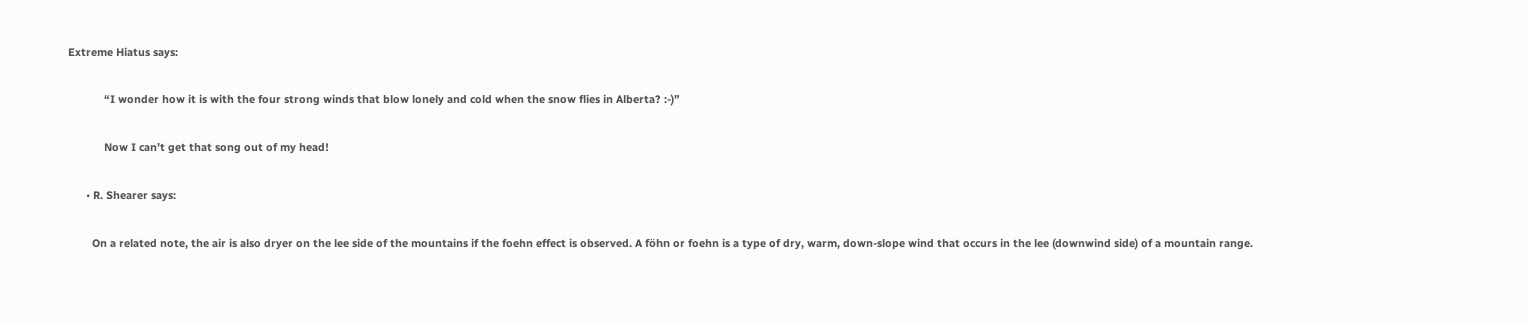Extreme Hiatus says:

            “I wonder how it is with the four strong winds that blow lonely and cold when the snow flies in Alberta? :-)”

            Now I can’t get that song out of my head!

      • R. Shearer says:

        On a related note, the air is also dryer on the lee side of the mountains if the foehn effect is observed. A föhn or foehn is a type of dry, warm, down-slope wind that occurs in the lee (downwind side) of a mountain range.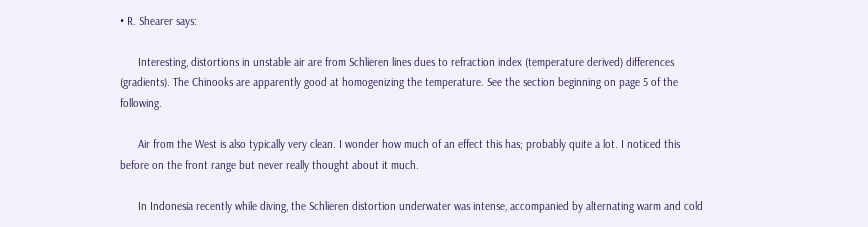• R. Shearer says:

      Interesting, distortions in unstable air are from Schlieren lines dues to refraction index (temperature derived) differences (gradients). The Chinooks are apparently good at homogenizing the temperature. See the section beginning on page 5 of the following.

      Air from the West is also typically very clean. I wonder how much of an effect this has; probably quite a lot. I noticed this before on the front range but never really thought about it much.

      In Indonesia recently while diving, the Schlieren distortion underwater was intense, accompanied by alternating warm and cold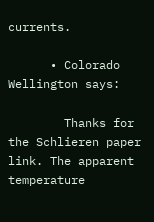currents.

      • Colorado Wellington says:

        Thanks for the Schlieren paper link. The apparent temperature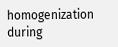homogenization during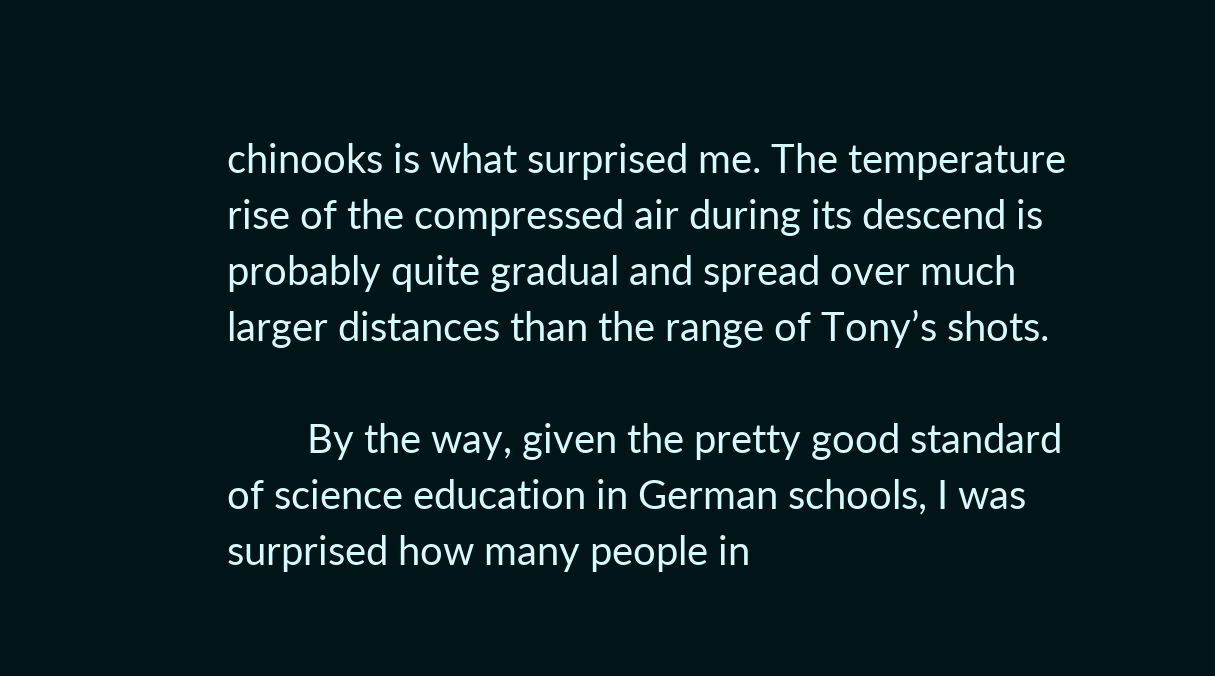chinooks is what surprised me. The temperature rise of the compressed air during its descend is probably quite gradual and spread over much larger distances than the range of Tony’s shots.

        By the way, given the pretty good standard of science education in German schools, I was surprised how many people in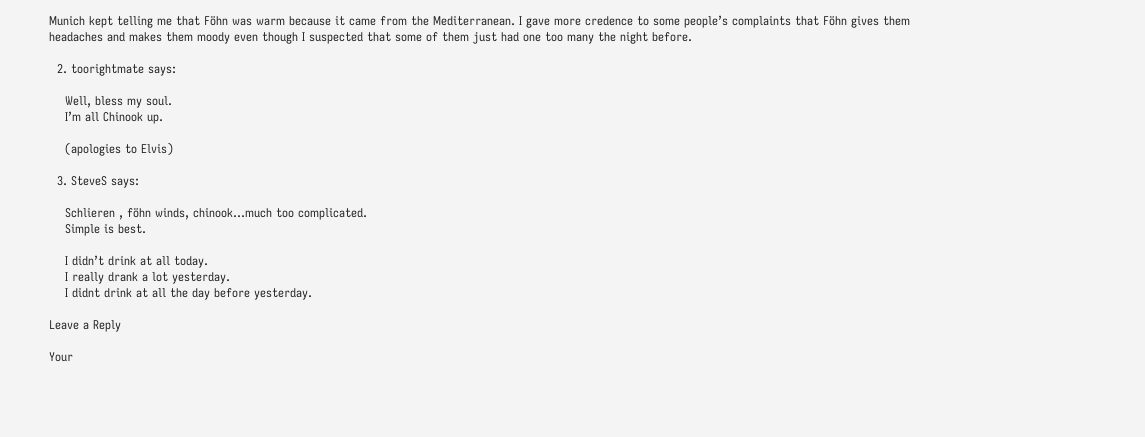Munich kept telling me that Föhn was warm because it came from the Mediterranean. I gave more credence to some people’s complaints that Föhn gives them headaches and makes them moody even though I suspected that some of them just had one too many the night before.

  2. toorightmate says:

    Well, bless my soul.
    I’m all Chinook up.

    (apologies to Elvis)

  3. SteveS says:

    Schlieren , föhn winds, chinook…much too complicated.
    Simple is best.

    I didn’t drink at all today.
    I really drank a lot yesterday.
    I didnt drink at all the day before yesterday.

Leave a Reply

Your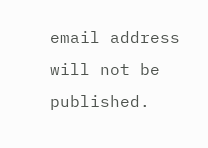email address will not be published.